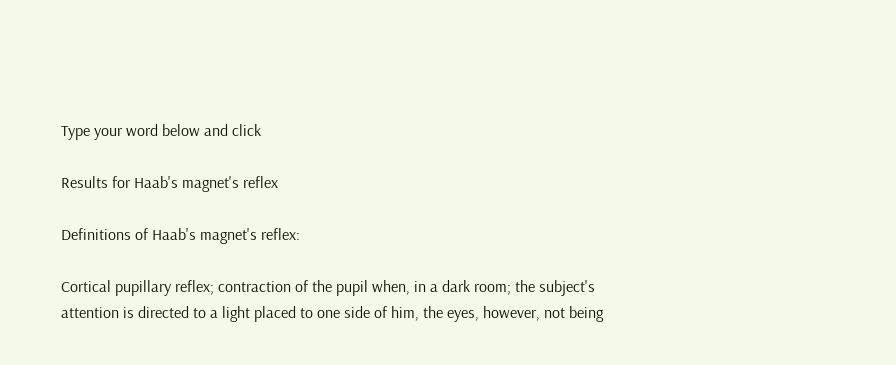Type your word below and click

Results for Haab's magnet's reflex

Definitions of Haab's magnet's reflex:

Cortical pupillary reflex; contraction of the pupil when, in a dark room; the subject's attention is directed to a light placed to one side of him, the eyes, however, not being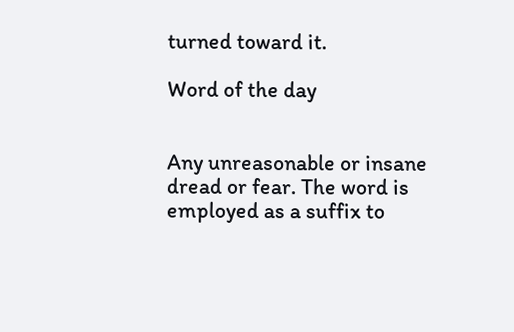turned toward it.

Word of the day


Any unreasonable or insane dread or fear. The word is employed as a suffix to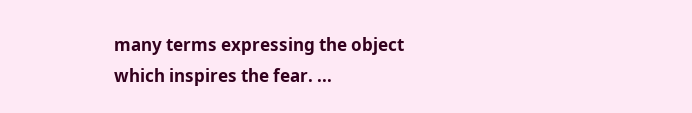many terms expressing the object which inspires the fear. ...